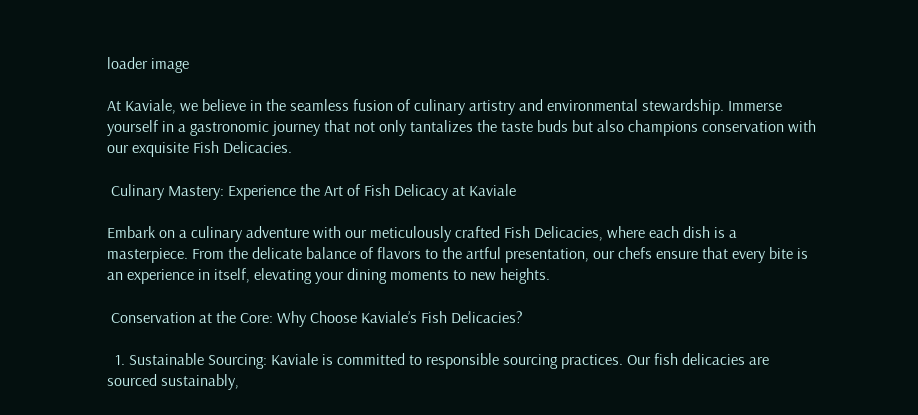loader image

At Kaviale, we believe in the seamless fusion of culinary artistry and environmental stewardship. Immerse yourself in a gastronomic journey that not only tantalizes the taste buds but also champions conservation with our exquisite Fish Delicacies.

 Culinary Mastery: Experience the Art of Fish Delicacy at Kaviale

Embark on a culinary adventure with our meticulously crafted Fish Delicacies, where each dish is a masterpiece. From the delicate balance of flavors to the artful presentation, our chefs ensure that every bite is an experience in itself, elevating your dining moments to new heights.

 Conservation at the Core: Why Choose Kaviale’s Fish Delicacies?

  1. Sustainable Sourcing: Kaviale is committed to responsible sourcing practices. Our fish delicacies are sourced sustainably,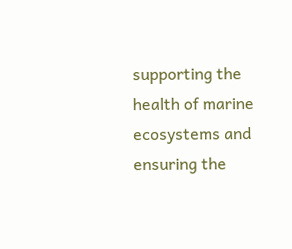supporting the health of marine ecosystems and ensuring the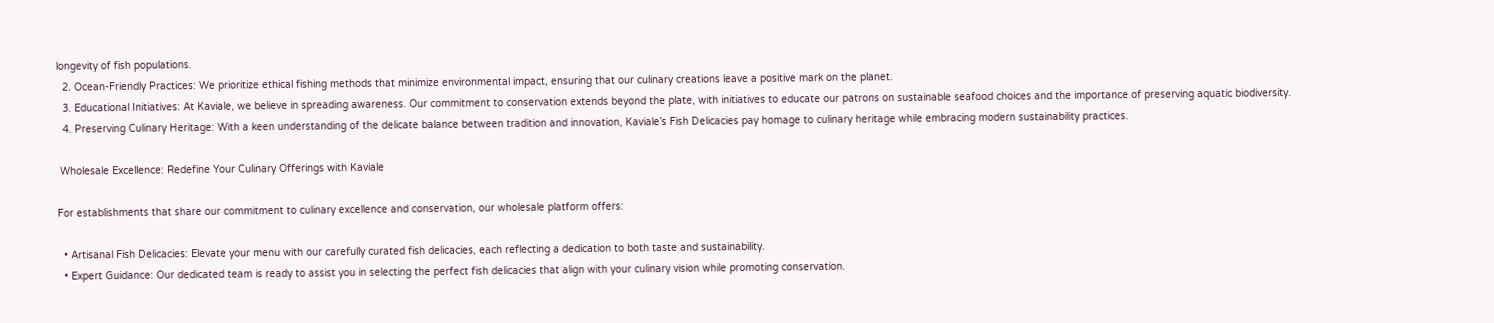longevity of fish populations.
  2. Ocean-Friendly Practices: We prioritize ethical fishing methods that minimize environmental impact, ensuring that our culinary creations leave a positive mark on the planet.
  3. Educational Initiatives: At Kaviale, we believe in spreading awareness. Our commitment to conservation extends beyond the plate, with initiatives to educate our patrons on sustainable seafood choices and the importance of preserving aquatic biodiversity.
  4. Preserving Culinary Heritage: With a keen understanding of the delicate balance between tradition and innovation, Kaviale’s Fish Delicacies pay homage to culinary heritage while embracing modern sustainability practices.

 Wholesale Excellence: Redefine Your Culinary Offerings with Kaviale

For establishments that share our commitment to culinary excellence and conservation, our wholesale platform offers:

  • Artisanal Fish Delicacies: Elevate your menu with our carefully curated fish delicacies, each reflecting a dedication to both taste and sustainability.
  • Expert Guidance: Our dedicated team is ready to assist you in selecting the perfect fish delicacies that align with your culinary vision while promoting conservation.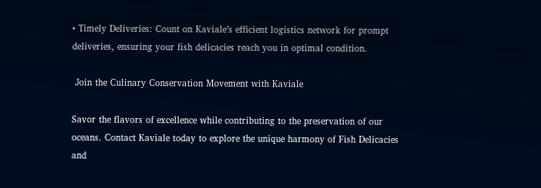• Timely Deliveries: Count on Kaviale’s efficient logistics network for prompt deliveries, ensuring your fish delicacies reach you in optimal condition.

 Join the Culinary Conservation Movement with Kaviale

Savor the flavors of excellence while contributing to the preservation of our oceans. Contact Kaviale today to explore the unique harmony of Fish Delicacies and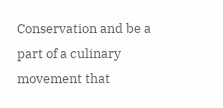Conservation and be a part of a culinary movement that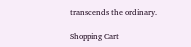transcends the ordinary.

Shopping Cart